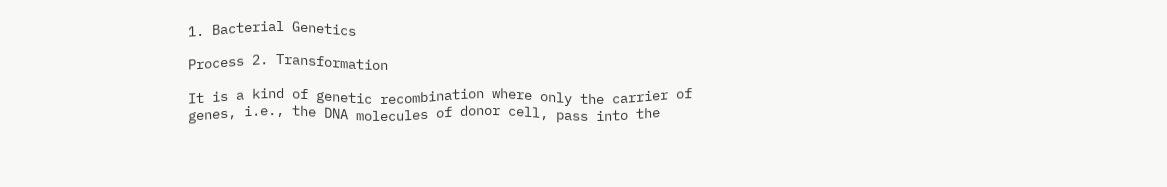1. Bacterial Genetics

Process 2. Transformation

It is a kind of genetic recombination where only the carrier of genes, i.e., the DNA molecules of donor cell, pass into the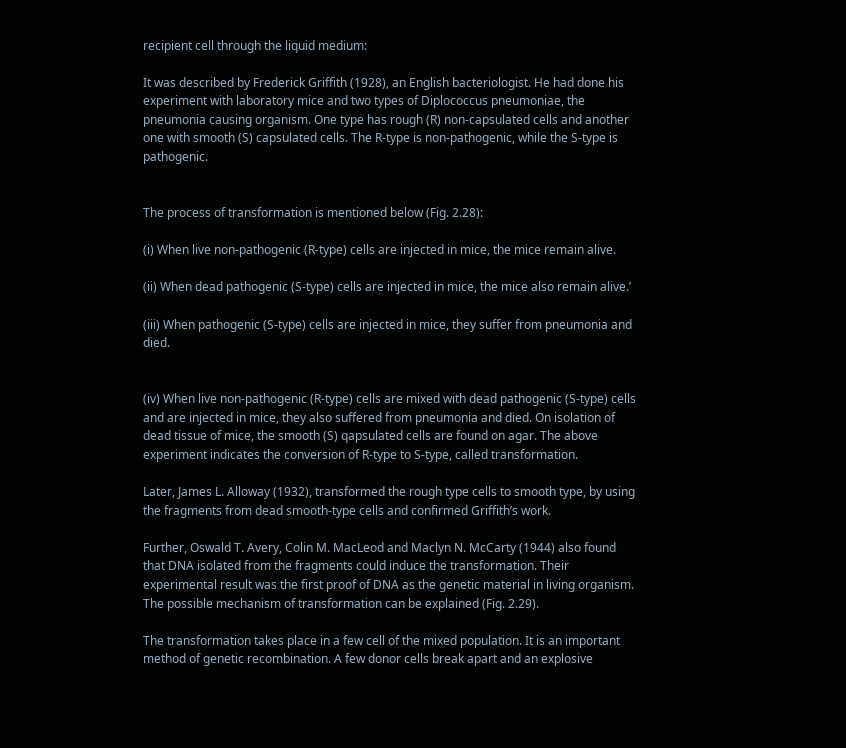recipient cell through the liquid medium:

It was described by Frederick Griffith (1928), an English bacteriologist. He had done his experiment with laboratory mice and two types of Diplococcus pneumoniae, the pneumonia causing organism. One type has rough (R) non-capsulated cells and another one with smooth (S) capsulated cells. The R-type is non-pathogenic, while the S-type is pathogenic.


The process of transformation is mentioned below (Fig. 2.28):

(i) When live non-pathogenic (R-type) cells are injected in mice, the mice remain alive.

(ii) When dead pathogenic (S-type) cells are injected in mice, the mice also remain alive.’

(iii) When pathogenic (S-type) cells are injected in mice, they suffer from pneumonia and died.


(iv) When live non-pathogenic (R-type) cells are mixed with dead pathogenic (S-type) cells and are injected in mice, they also suffered from pneumonia and died. On isolation of dead tissue of mice, the smooth (S) qapsulated cells are found on agar. The above experiment indicates the conversion of R-type to S-type, called transformation.

Later, James L. Alloway (1932), transformed the rough type cells to smooth type, by using the fragments from dead smooth-type cells and confirmed Griffith’s work.

Further, Oswald T. Avery, Colin M. MacLeod and Maclyn N. McCarty (1944) also found that DNA isolated from the fragments could induce the transformation. Their experimental result was the first proof of DNA as the genetic material in living organism. The possible mechanism of transformation can be explained (Fig. 2.29).

The transformation takes place in a few cell of the mixed population. It is an important method of genetic recombination. A few donor cells break apart and an explosive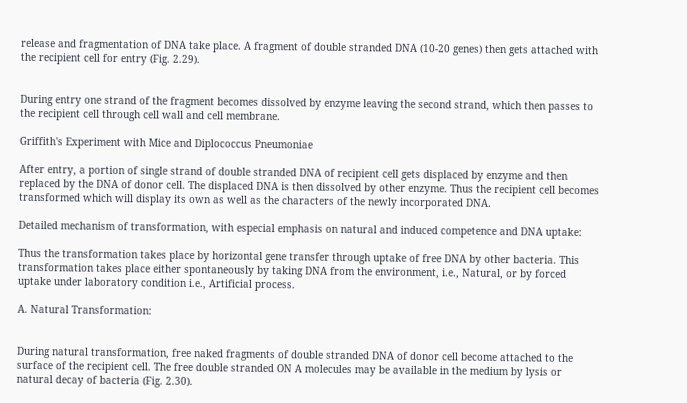release and fragmentation of DNA take place. A fragment of double stranded DNA (10-20 genes) then gets attached with the recipient cell for entry (Fig. 2.29).


During entry one strand of the fragment becomes dissolved by enzyme leaving the second strand, which then passes to the recipient cell through cell wall and cell membrane.

Griffith's Experiment with Mice and Diplococcus Pneumoniae

After entry, a portion of single strand of double stranded DNA of recipient cell gets displaced by enzyme and then replaced by the DNA of donor cell. The displaced DNA is then dissolved by other enzyme. Thus the recipient cell becomes transformed which will display its own as well as the characters of the newly incorporated DNA.

Detailed mechanism of transformation, with especial emphasis on natural and induced competence and DNA uptake:

Thus the transformation takes place by horizontal gene transfer through uptake of free DNA by other bacteria. This transformation takes place either spontaneously by taking DNA from the environment, i.e., Natural, or by forced uptake under laboratory condition i.e., Artificial process.

A. Natural Transformation:


During natural transformation, free naked fragments of double stranded DNA of donor cell become attached to the surface of the recipient cell. The free double stranded ON A molecules may be available in the medium by lysis or natural decay of bacteria (Fig. 2.30).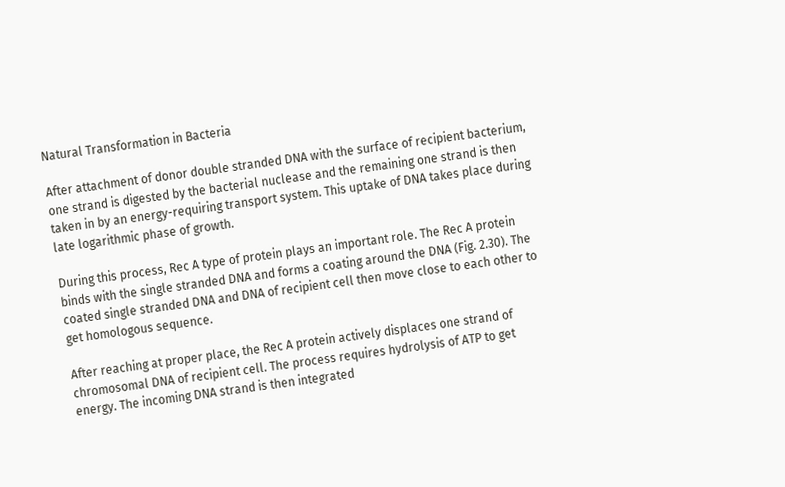Natural Transformation in Bacteria

After attachment of donor double stranded DNA with the surface of recipient bacterium, one strand is digested by the bacterial nuclease and the remaining one strand is then taken in by an energy-requiring transport system. This uptake of DNA takes place during late logarithmic phase of growth.

During this process, Rec A type of protein plays an important role. The Rec A protein binds with the single stranded DNA and forms a coating around the DNA (Fig. 2.30). The coated single stranded DNA and DNA of recipient cell then move close to each other to get homologous sequence.

After reaching at proper place, the Rec A protein actively displaces one strand of chromosomal DNA of recipient cell. The process requires hydrolysis of ATP to get energy. The incoming DNA strand is then integrated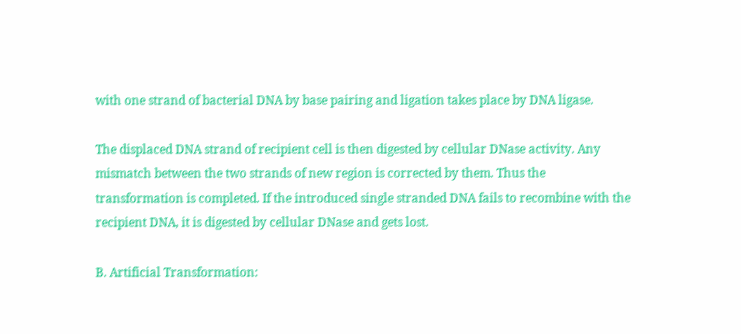with one strand of bacterial DNA by base pairing and ligation takes place by DNA ligase.

The displaced DNA strand of recipient cell is then digested by cellular DNase activity. Any mismatch between the two strands of new region is corrected by them. Thus the transformation is completed. If the introduced single stranded DNA fails to recombine with the recipient DNA, it is digested by cellular DNase and gets lost.

B. Artificial Transformation: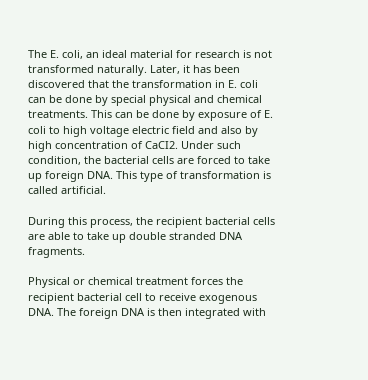The E. coli, an ideal material for research is not transformed naturally. Later, it has been discovered that the transformation in E. coli can be done by special physical and chemical treatments. This can be done by exposure of E. coli to high voltage electric field and also by high concentration of CaCI2. Under such condition, the bacterial cells are forced to take up foreign DNA. This type of transformation is called artificial.

During this process, the recipient bacterial cells are able to take up double stranded DNA fragments.

Physical or chemical treatment forces the recipient bacterial cell to receive exogenous DNA. The foreign DNA is then integrated with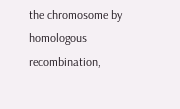the chromosome by homologous recombination,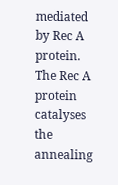mediated by Rec A protein. The Rec A protein catalyses the annealing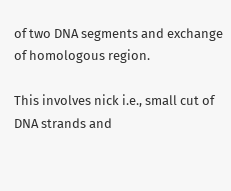of two DNA segments and exchange of homologous region.

This involves nick i.e., small cut of DNA strands and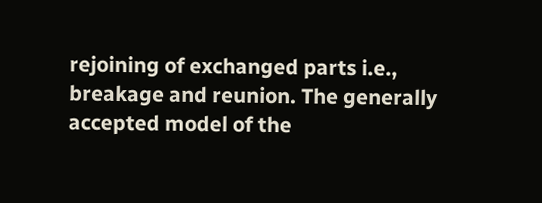rejoining of exchanged parts i.e., breakage and reunion. The generally accepted model of the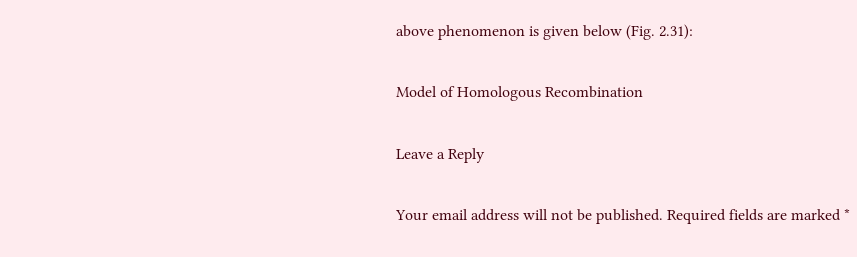above phenomenon is given below (Fig. 2.31):

Model of Homologous Recombination

Leave a Reply

Your email address will not be published. Required fields are marked *